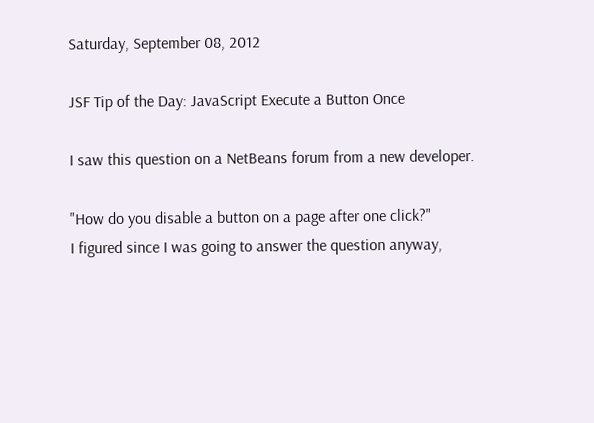Saturday, September 08, 2012

JSF Tip of the Day: JavaScript Execute a Button Once

I saw this question on a NetBeans forum from a new developer.

"How do you disable a button on a page after one click?"
I figured since I was going to answer the question anyway,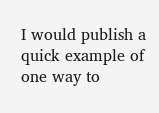I would publish a quick example of one way to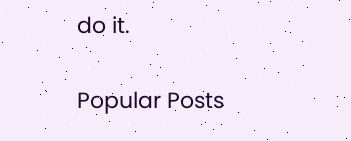do it.


Popular Posts